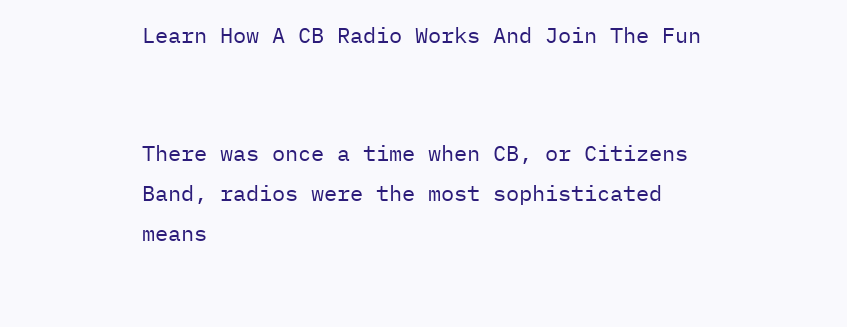Learn How A CB Radio Works And Join The Fun


There was once a time when CB, or Citizens Band, radios were the most sophisticated means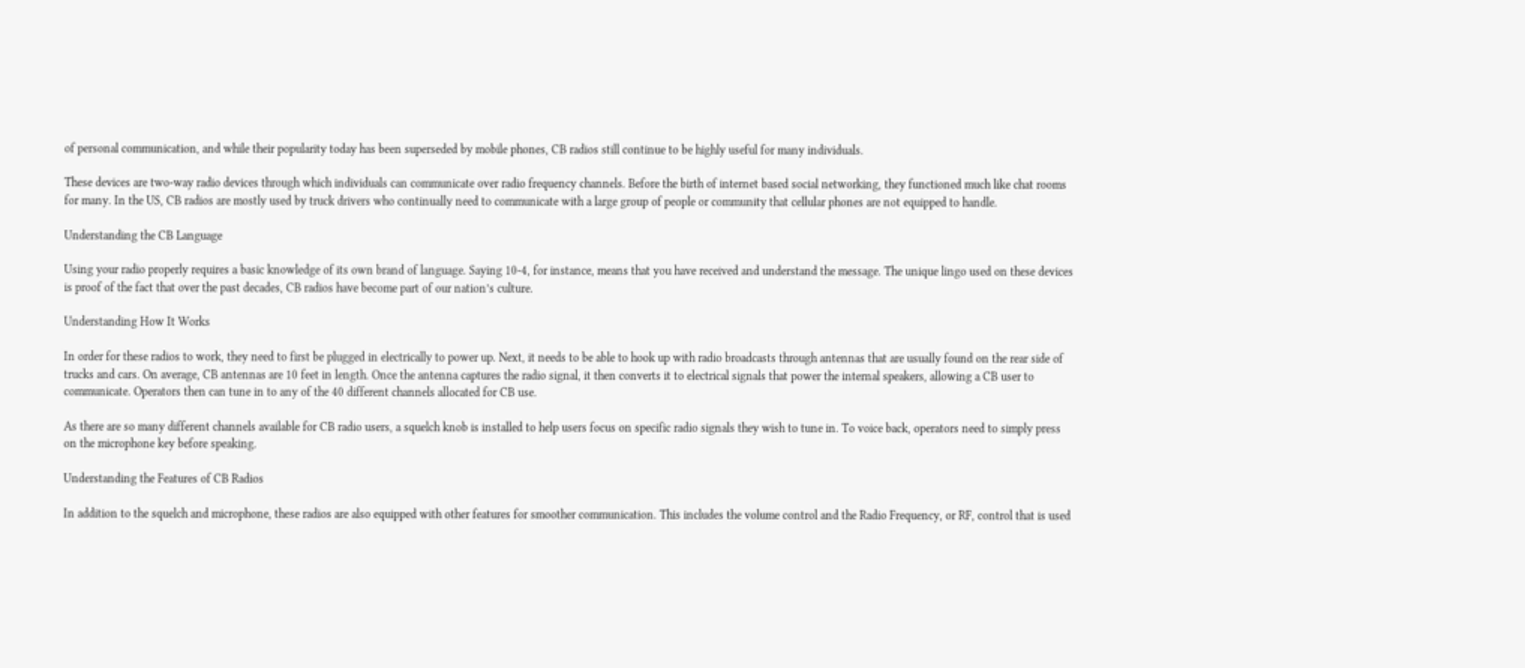of personal communication, and while their popularity today has been superseded by mobile phones, CB radios still continue to be highly useful for many individuals.

These devices are two-way radio devices through which individuals can communicate over radio frequency channels. Before the birth of internet based social networking, they functioned much like chat rooms for many. In the US, CB radios are mostly used by truck drivers who continually need to communicate with a large group of people or community that cellular phones are not equipped to handle.

Understanding the CB Language

Using your radio properly requires a basic knowledge of its own brand of language. Saying 10-4, for instance, means that you have received and understand the message. The unique lingo used on these devices is proof of the fact that over the past decades, CB radios have become part of our nation’s culture.

Understanding How It Works

In order for these radios to work, they need to first be plugged in electrically to power up. Next, it needs to be able to hook up with radio broadcasts through antennas that are usually found on the rear side of trucks and cars. On average, CB antennas are 10 feet in length. Once the antenna captures the radio signal, it then converts it to electrical signals that power the internal speakers, allowing a CB user to communicate. Operators then can tune in to any of the 40 different channels allocated for CB use.

As there are so many different channels available for CB radio users, a squelch knob is installed to help users focus on specific radio signals they wish to tune in. To voice back, operators need to simply press on the microphone key before speaking.

Understanding the Features of CB Radios

In addition to the squelch and microphone, these radios are also equipped with other features for smoother communication. This includes the volume control and the Radio Frequency, or RF, control that is used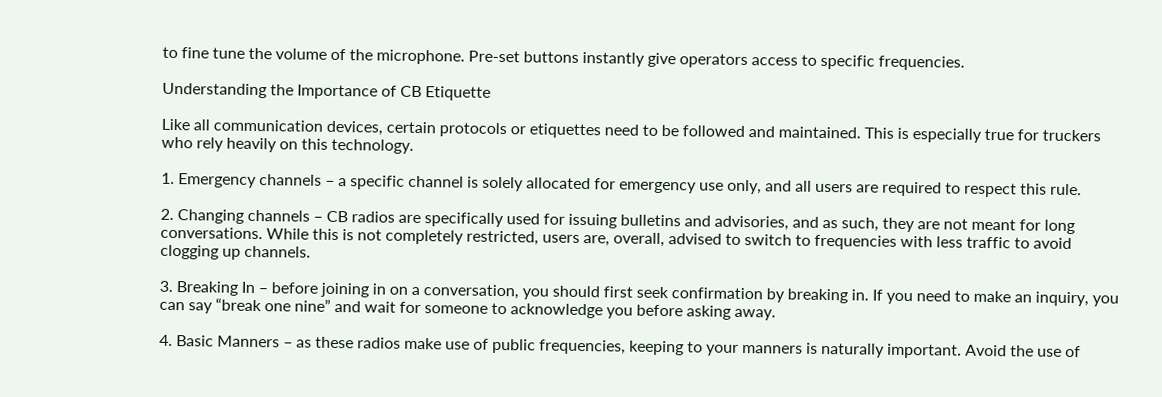to fine tune the volume of the microphone. Pre-set buttons instantly give operators access to specific frequencies.

Understanding the Importance of CB Etiquette

Like all communication devices, certain protocols or etiquettes need to be followed and maintained. This is especially true for truckers who rely heavily on this technology.

1. Emergency channels – a specific channel is solely allocated for emergency use only, and all users are required to respect this rule.

2. Changing channels – CB radios are specifically used for issuing bulletins and advisories, and as such, they are not meant for long conversations. While this is not completely restricted, users are, overall, advised to switch to frequencies with less traffic to avoid clogging up channels.

3. Breaking In – before joining in on a conversation, you should first seek confirmation by breaking in. If you need to make an inquiry, you can say “break one nine” and wait for someone to acknowledge you before asking away.

4. Basic Manners – as these radios make use of public frequencies, keeping to your manners is naturally important. Avoid the use of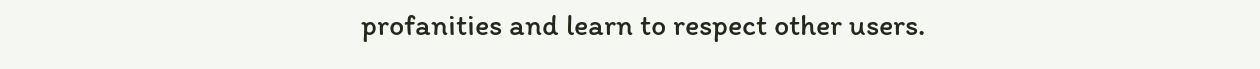profanities and learn to respect other users.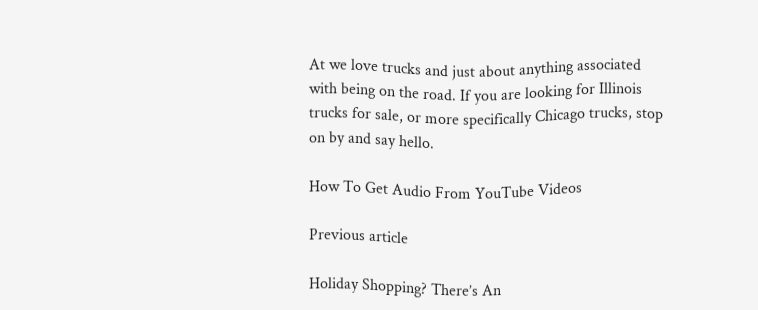At we love trucks and just about anything associated with being on the road. If you are looking for Illinois trucks for sale, or more specifically Chicago trucks, stop on by and say hello.

How To Get Audio From YouTube Videos

Previous article

Holiday Shopping? There’s An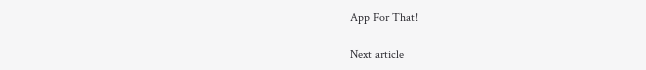App For That!

Next article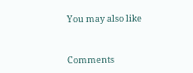You may also like


Comments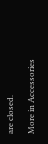are closed.

More in Accessories